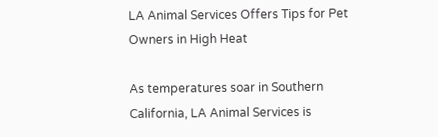LA Animal Services Offers Tips for Pet Owners in High Heat

As temperatures soar in Southern California, LA Animal Services is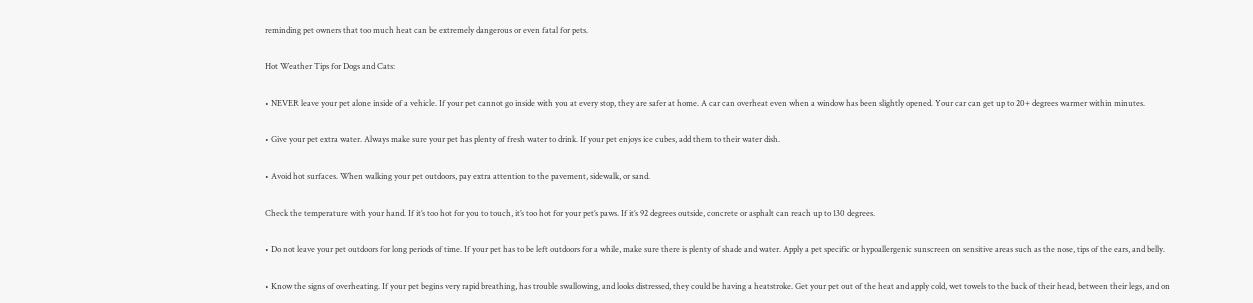reminding pet owners that too much heat can be extremely dangerous or even fatal for pets.

Hot Weather Tips for Dogs and Cats:

• NEVER leave your pet alone inside of a vehicle. If your pet cannot go inside with you at every stop, they are safer at home. A car can overheat even when a window has been slightly opened. Your car can get up to 20+ degrees warmer within minutes.

• Give your pet extra water. Always make sure your pet has plenty of fresh water to drink. If your pet enjoys ice cubes, add them to their water dish.

• Avoid hot surfaces. When walking your pet outdoors, pay extra attention to the pavement, sidewalk, or sand.

Check the temperature with your hand. If it’s too hot for you to touch, it’s too hot for your pet’s paws. If it’s 92 degrees outside, concrete or asphalt can reach up to 130 degrees.

• Do not leave your pet outdoors for long periods of time. If your pet has to be left outdoors for a while, make sure there is plenty of shade and water. Apply a pet specific or hypoallergenic sunscreen on sensitive areas such as the nose, tips of the ears, and belly.

• Know the signs of overheating. If your pet begins very rapid breathing, has trouble swallowing, and looks distressed, they could be having a heatstroke. Get your pet out of the heat and apply cold, wet towels to the back of their head, between their legs, and on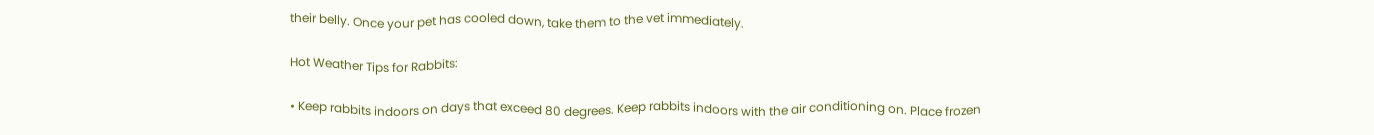their belly. Once your pet has cooled down, take them to the vet immediately.

Hot Weather Tips for Rabbits:

• Keep rabbits indoors on days that exceed 80 degrees. Keep rabbits indoors with the air conditioning on. Place frozen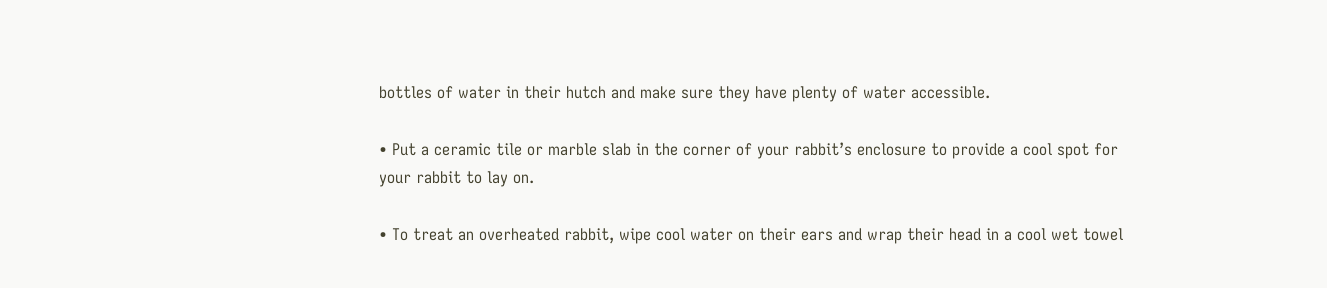bottles of water in their hutch and make sure they have plenty of water accessible.

• Put a ceramic tile or marble slab in the corner of your rabbit’s enclosure to provide a cool spot for your rabbit to lay on.

• To treat an overheated rabbit, wipe cool water on their ears and wrap their head in a cool wet towel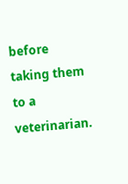before taking them to a veterinarian.